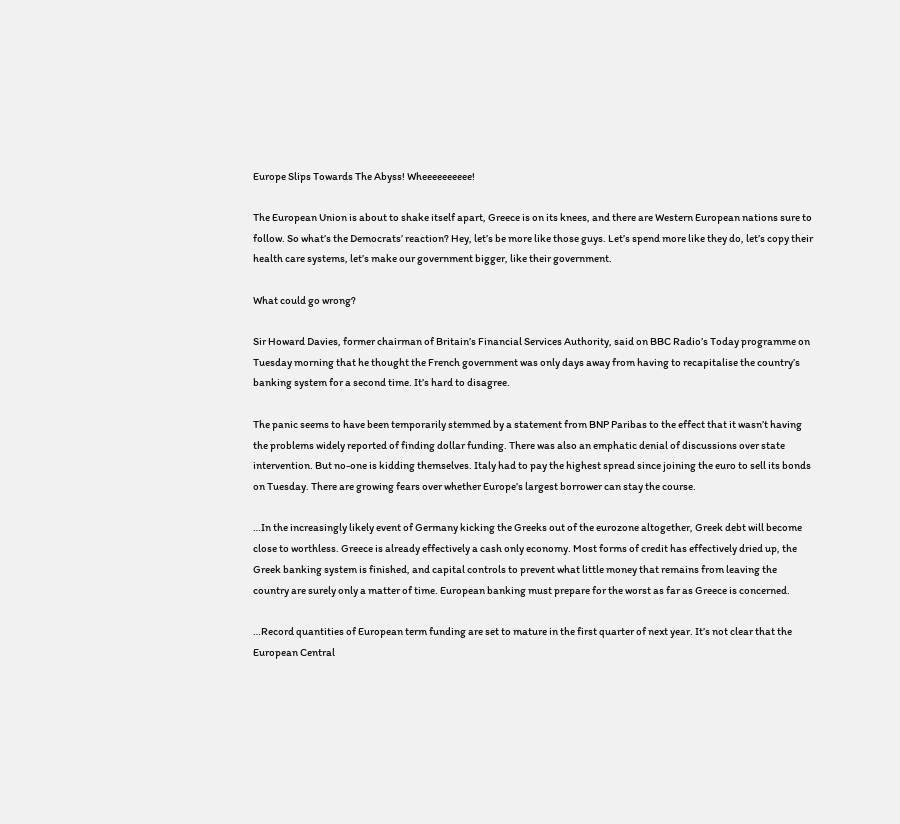Europe Slips Towards The Abyss! Wheeeeeeeeee!

The European Union is about to shake itself apart, Greece is on its knees, and there are Western European nations sure to follow. So what’s the Democrats’ reaction? Hey, let’s be more like those guys. Let’s spend more like they do, let’s copy their health care systems, let’s make our government bigger, like their government.

What could go wrong?

Sir Howard Davies, former chairman of Britain’s Financial Services Authority, said on BBC Radio’s Today programme on Tuesday morning that he thought the French government was only days away from having to recapitalise the country’s banking system for a second time. It’s hard to disagree.

The panic seems to have been temporarily stemmed by a statement from BNP Paribas to the effect that it wasn’t having the problems widely reported of finding dollar funding. There was also an emphatic denial of discussions over state intervention. But no-one is kidding themselves. Italy had to pay the highest spread since joining the euro to sell its bonds on Tuesday. There are growing fears over whether Europe’s largest borrower can stay the course.

…In the increasingly likely event of Germany kicking the Greeks out of the eurozone altogether, Greek debt will become close to worthless. Greece is already effectively a cash only economy. Most forms of credit has effectively dried up, the Greek banking system is finished, and capital controls to prevent what little money that remains from leaving the country are surely only a matter of time. European banking must prepare for the worst as far as Greece is concerned.

…Record quantities of European term funding are set to mature in the first quarter of next year. It’s not clear that the European Central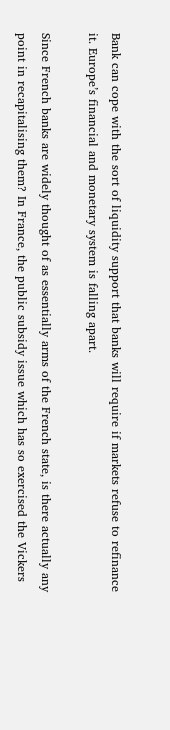Bank can cope with the sort of liquidity support that banks will require if markets refuse to refinance it. Europe’s financial and monetary system is falling apart.

Since French banks are widely thought of as essentially arms of the French state, is there actually any point in recapitalising them? In France, the public subsidy issue which has so exercised the Vickers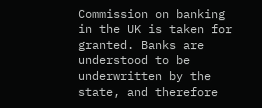Commission on banking in the UK is taken for granted. Banks are understood to be underwritten by the state, and therefore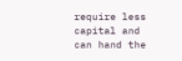require less capital and can hand the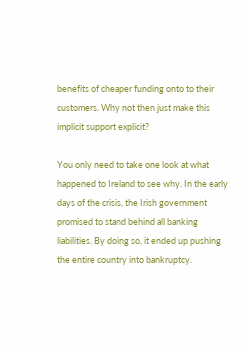benefits of cheaper funding onto to their customers. Why not then just make this implicit support explicit?

You only need to take one look at what happened to Ireland to see why. In the early days of the crisis, the Irish government promised to stand behind all banking liabilities. By doing so, it ended up pushing the entire country into bankruptcy.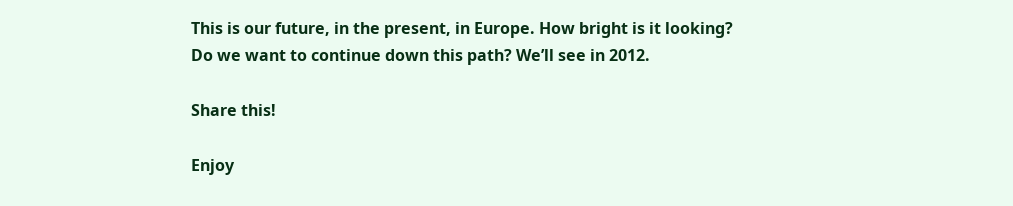This is our future, in the present, in Europe. How bright is it looking? Do we want to continue down this path? We’ll see in 2012.

Share this!

Enjoy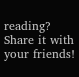reading? Share it with your friends!